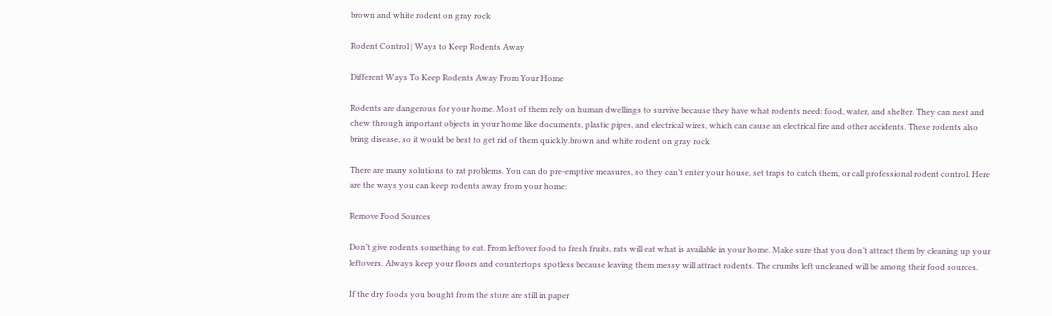brown and white rodent on gray rock

Rodent Control | Ways to Keep Rodents Away

Different Ways To Keep Rodents Away From Your Home

Rodents are dangerous for your home. Most of them rely on human dwellings to survive because they have what rodents need: food, water, and shelter. They can nest and chew through important objects in your home like documents, plastic pipes, and electrical wires, which can cause an electrical fire and other accidents. These rodents also bring disease, so it would be best to get rid of them quickly.brown and white rodent on gray rock

There are many solutions to rat problems. You can do pre-emptive measures, so they can’t enter your house, set traps to catch them, or call professional rodent control. Here are the ways you can keep rodents away from your home:

Remove Food Sources

Don’t give rodents something to eat. From leftover food to fresh fruits, rats will eat what is available in your home. Make sure that you don’t attract them by cleaning up your leftovers. Always keep your floors and countertops spotless because leaving them messy will attract rodents. The crumbs left uncleaned will be among their food sources.

If the dry foods you bought from the store are still in paper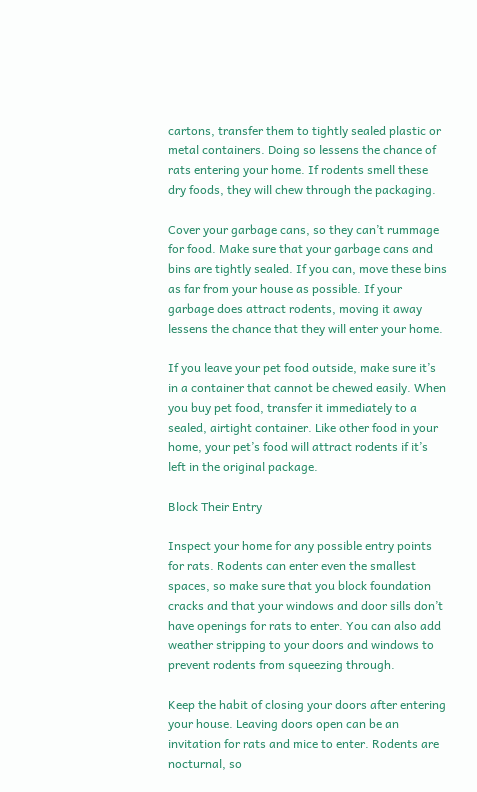cartons, transfer them to tightly sealed plastic or metal containers. Doing so lessens the chance of rats entering your home. If rodents smell these dry foods, they will chew through the packaging.

Cover your garbage cans, so they can’t rummage for food. Make sure that your garbage cans and bins are tightly sealed. If you can, move these bins as far from your house as possible. If your garbage does attract rodents, moving it away lessens the chance that they will enter your home.

If you leave your pet food outside, make sure it’s in a container that cannot be chewed easily. When you buy pet food, transfer it immediately to a sealed, airtight container. Like other food in your home, your pet’s food will attract rodents if it’s left in the original package.

Block Their Entry

Inspect your home for any possible entry points for rats. Rodents can enter even the smallest spaces, so make sure that you block foundation cracks and that your windows and door sills don’t have openings for rats to enter. You can also add weather stripping to your doors and windows to prevent rodents from squeezing through.

Keep the habit of closing your doors after entering your house. Leaving doors open can be an invitation for rats and mice to enter. Rodents are nocturnal, so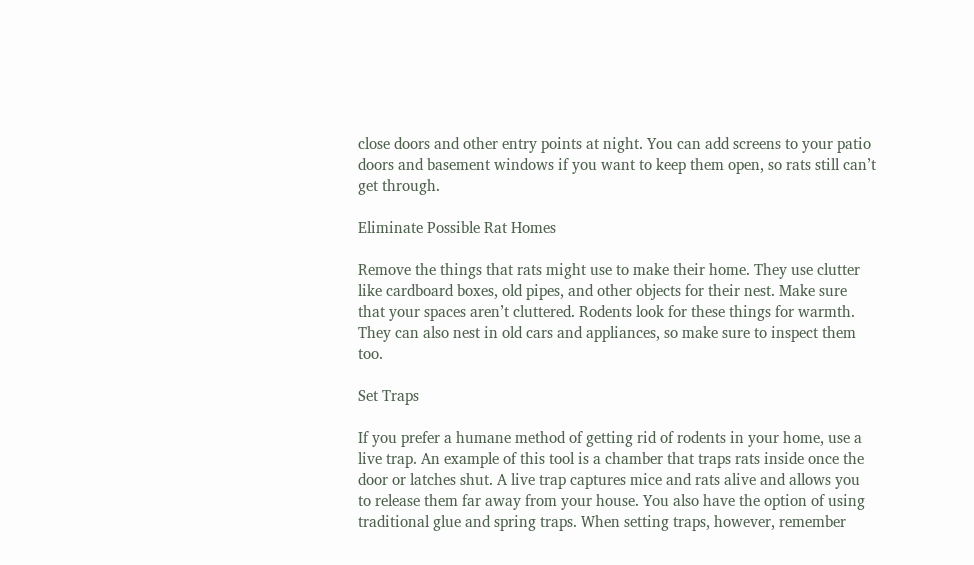close doors and other entry points at night. You can add screens to your patio doors and basement windows if you want to keep them open, so rats still can’t get through.

Eliminate Possible Rat Homes

Remove the things that rats might use to make their home. They use clutter like cardboard boxes, old pipes, and other objects for their nest. Make sure that your spaces aren’t cluttered. Rodents look for these things for warmth. They can also nest in old cars and appliances, so make sure to inspect them too.

Set Traps

If you prefer a humane method of getting rid of rodents in your home, use a live trap. An example of this tool is a chamber that traps rats inside once the door or latches shut. A live trap captures mice and rats alive and allows you to release them far away from your house. You also have the option of using traditional glue and spring traps. When setting traps, however, remember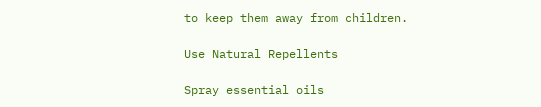to keep them away from children.

Use Natural Repellents

Spray essential oils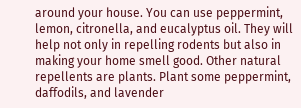around your house. You can use peppermint, lemon, citronella, and eucalyptus oil. They will help not only in repelling rodents but also in making your home smell good. Other natural repellents are plants. Plant some peppermint, daffodils, and lavender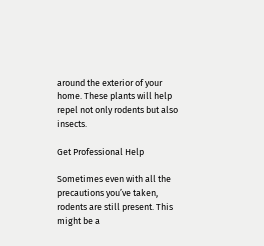around the exterior of your home. These plants will help repel not only rodents but also insects.

Get Professional Help

Sometimes even with all the precautions you’ve taken, rodents are still present. This might be a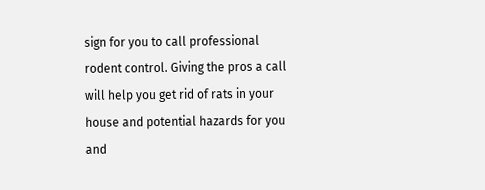sign for you to call professional rodent control. Giving the pros a call will help you get rid of rats in your house and potential hazards for you and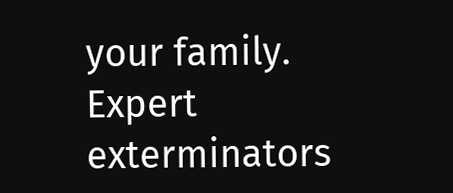your family. Expert exterminators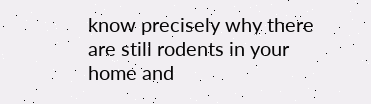know precisely why there are still rodents in your home and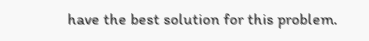have the best solution for this problem.